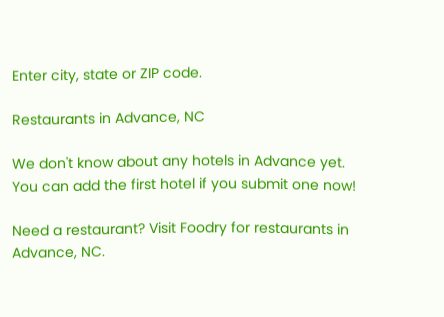Enter city, state or ZIP code.

Restaurants in Advance, NC

We don't know about any hotels in Advance yet. You can add the first hotel if you submit one now!

Need a restaurant? Visit Foodry for restaurants in Advance, NC.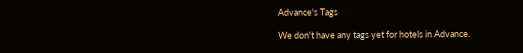Advance's Tags

We don't have any tags yet for hotels in Advance.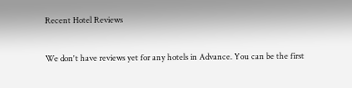Recent Hotel Reviews

We don't have reviews yet for any hotels in Advance. You can be the first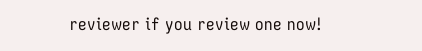reviewer if you review one now!